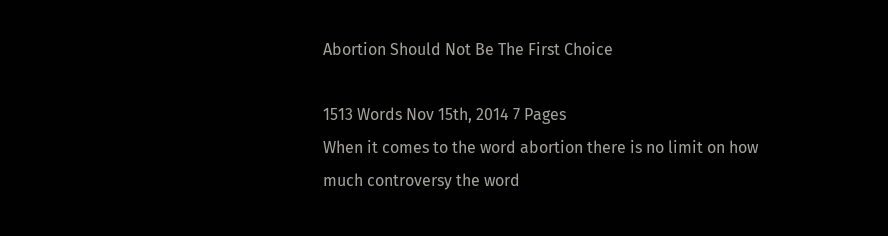Abortion Should Not Be The First Choice

1513 Words Nov 15th, 2014 7 Pages
When it comes to the word abortion there is no limit on how much controversy the word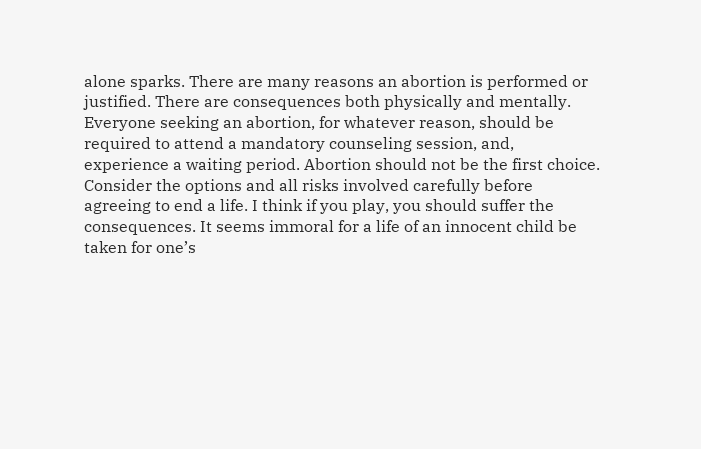alone sparks. There are many reasons an abortion is performed or justified. There are consequences both physically and mentally. Everyone seeking an abortion, for whatever reason, should be required to attend a mandatory counseling session, and, experience a waiting period. Abortion should not be the first choice. Consider the options and all risks involved carefully before agreeing to end a life. I think if you play, you should suffer the consequences. It seems immoral for a life of an innocent child be taken for one’s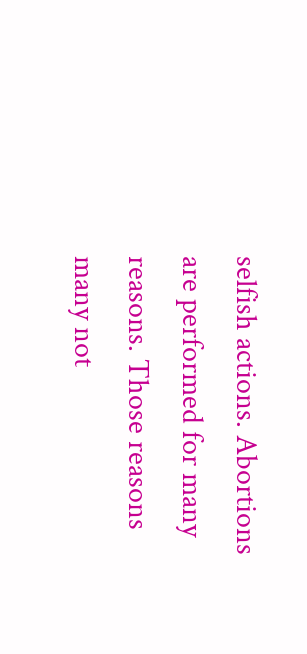selfish actions. Abortions are performed for many reasons. Those reasons many not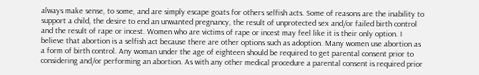always make sense, to some, and are simply escape goats for others selfish acts. Some of reasons are the inability to support a child, the desire to end an unwanted pregnancy, the result of unprotected sex and/or failed birth control and the result of rape or incest. Women who are victims of rape or incest may feel like it is their only option. I believe that abortion is a selfish act because there are other options such as adoption. Many women use abortion as a form of birth control. Any woman under the age of eighteen should be required to get parental consent prior to considering and/or performing an abortion. As with any other medical procedure a parental consent is required prior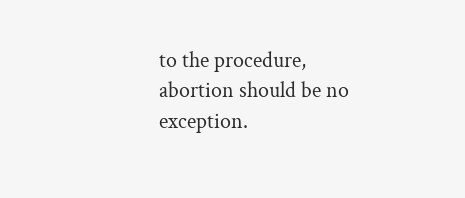to the procedure, abortion should be no exception.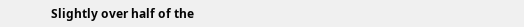Slightly over half of the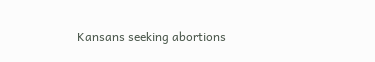Kansans seeking abortions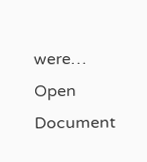were…
Open Document